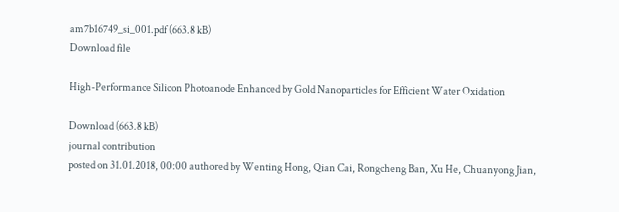am7b16749_si_001.pdf (663.8 kB)
Download file

High-Performance Silicon Photoanode Enhanced by Gold Nanoparticles for Efficient Water Oxidation

Download (663.8 kB)
journal contribution
posted on 31.01.2018, 00:00 authored by Wenting Hong, Qian Cai, Rongcheng Ban, Xu He, Chuanyong Jian,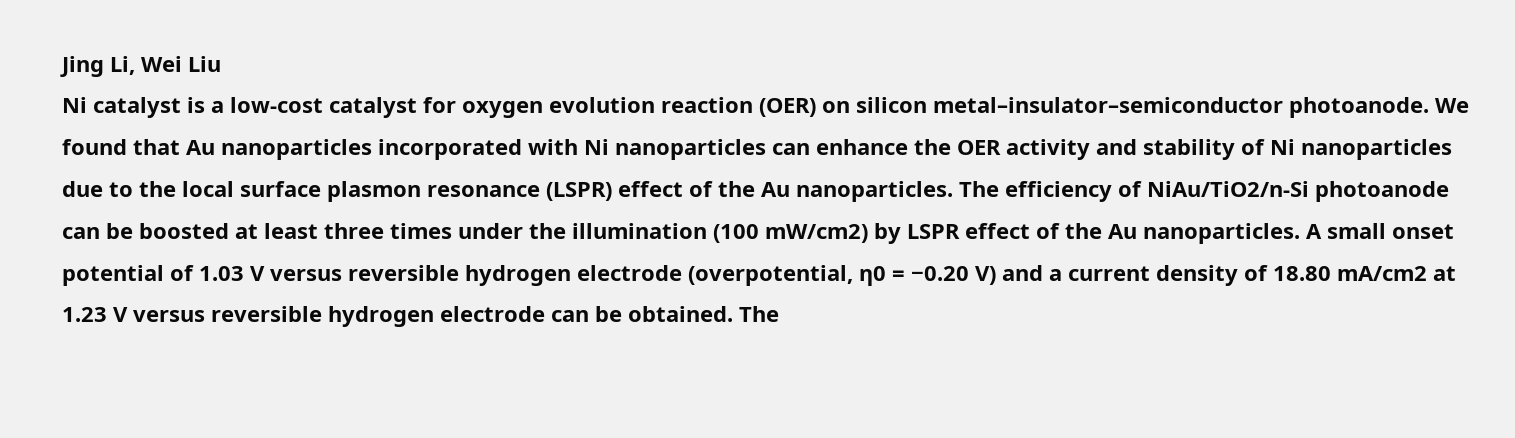Jing Li, Wei Liu
Ni catalyst is a low-cost catalyst for oxygen evolution reaction (OER) on silicon metal–insulator–semiconductor photoanode. We found that Au nanoparticles incorporated with Ni nanoparticles can enhance the OER activity and stability of Ni nanoparticles due to the local surface plasmon resonance (LSPR) effect of the Au nanoparticles. The efficiency of NiAu/TiO2/n-Si photoanode can be boosted at least three times under the illumination (100 mW/cm2) by LSPR effect of the Au nanoparticles. A small onset potential of 1.03 V versus reversible hydrogen electrode (overpotential, η0 = −0.20 V) and a current density of 18.80 mA/cm2 at 1.23 V versus reversible hydrogen electrode can be obtained. The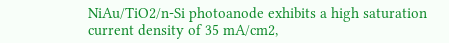NiAu/TiO2/n-Si photoanode exhibits a high saturation current density of 35 mA/cm2,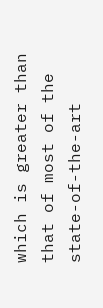which is greater than that of most of the state-of-the-art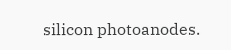silicon photoanodes.